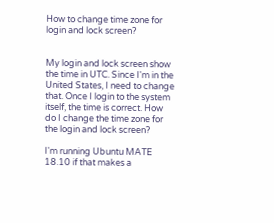How to change time zone for login and lock screen?


My login and lock screen show the time in UTC. Since I'm in the United States, I need to change that. Once I login to the system itself, the time is correct. How do I change the time zone for the login and lock screen?

I'm running Ubuntu MATE 18.10 if that makes a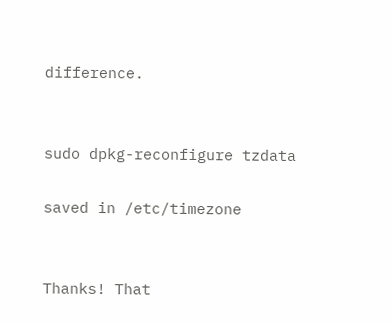difference.


sudo dpkg-reconfigure tzdata

saved in /etc/timezone


Thanks! That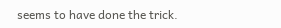seems to have done the trick.